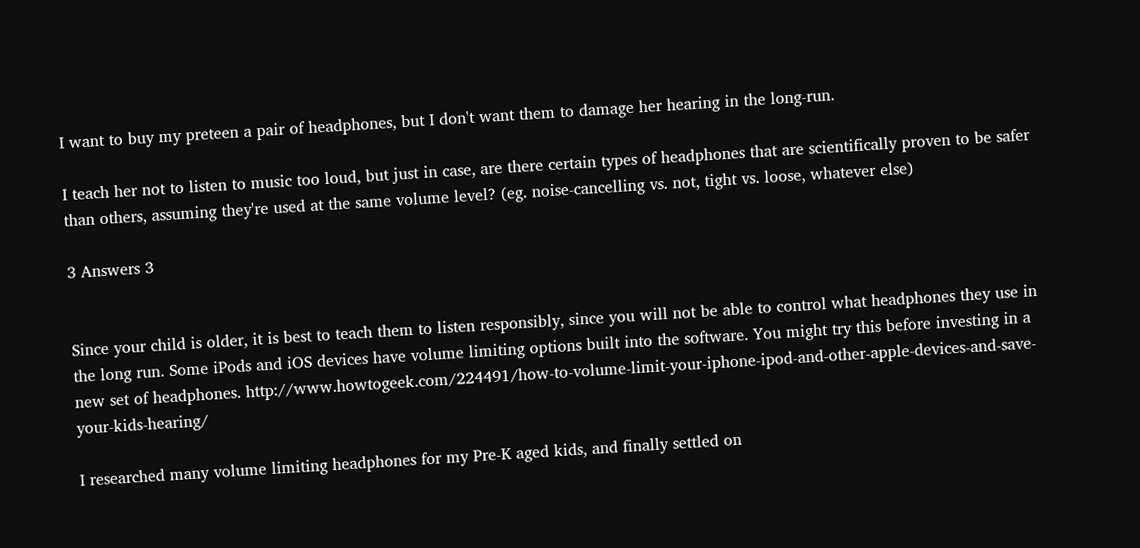I want to buy my preteen a pair of headphones, but I don't want them to damage her hearing in the long-run.

I teach her not to listen to music too loud, but just in case, are there certain types of headphones that are scientifically proven to be safer than others, assuming they're used at the same volume level? (eg. noise-cancelling vs. not, tight vs. loose, whatever else)

3 Answers 3


Since your child is older, it is best to teach them to listen responsibly, since you will not be able to control what headphones they use in the long run. Some iPods and iOS devices have volume limiting options built into the software. You might try this before investing in a new set of headphones. http://www.howtogeek.com/224491/how-to-volume-limit-your-iphone-ipod-and-other-apple-devices-and-save-your-kids-hearing/

I researched many volume limiting headphones for my Pre-K aged kids, and finally settled on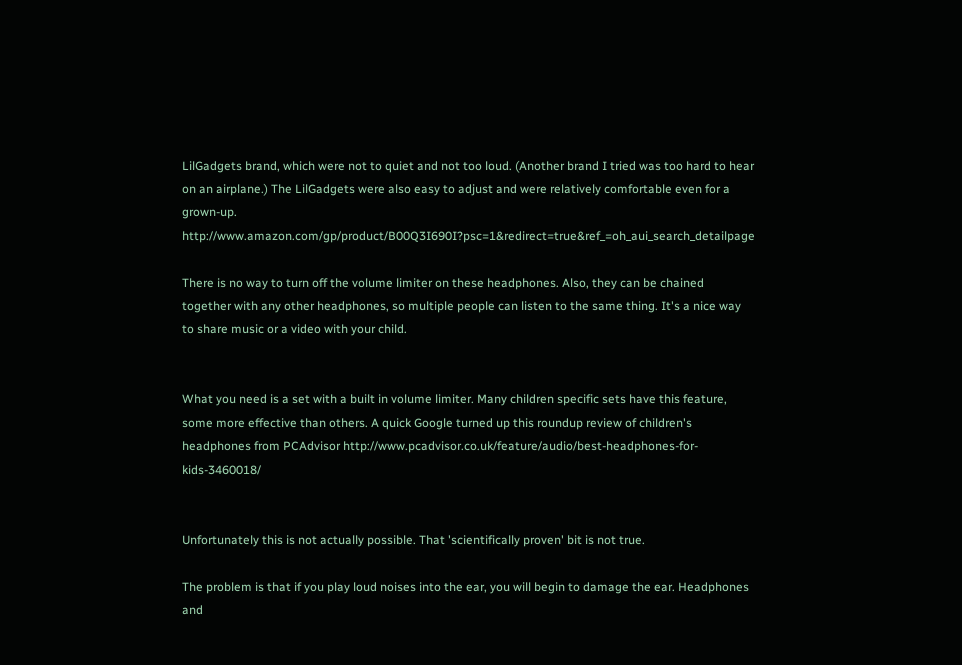LilGadgets brand, which were not to quiet and not too loud. (Another brand I tried was too hard to hear on an airplane.) The LilGadgets were also easy to adjust and were relatively comfortable even for a grown-up. http://www.amazon.com/gp/product/B00Q3I690I?psc=1&redirect=true&ref_=oh_aui_search_detailpage

There is no way to turn off the volume limiter on these headphones. Also, they can be chained together with any other headphones, so multiple people can listen to the same thing. It's a nice way to share music or a video with your child.


What you need is a set with a built in volume limiter. Many children specific sets have this feature, some more effective than others. A quick Google turned up this roundup review of children's headphones from PCAdvisor http://www.pcadvisor.co.uk/feature/audio/best-headphones-for-kids-3460018/


Unfortunately this is not actually possible. That 'scientifically proven' bit is not true.

The problem is that if you play loud noises into the ear, you will begin to damage the ear. Headphones and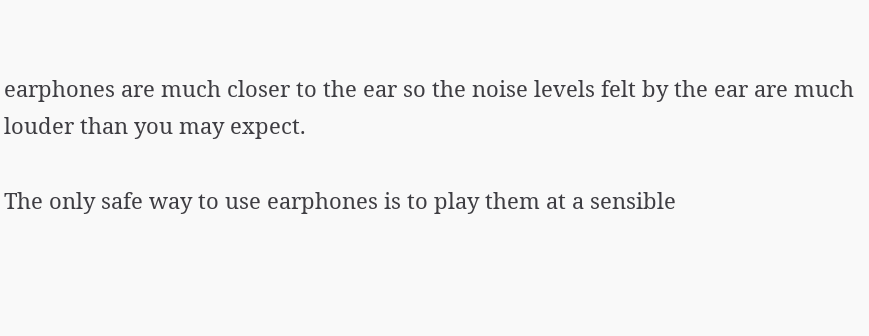earphones are much closer to the ear so the noise levels felt by the ear are much louder than you may expect.

The only safe way to use earphones is to play them at a sensible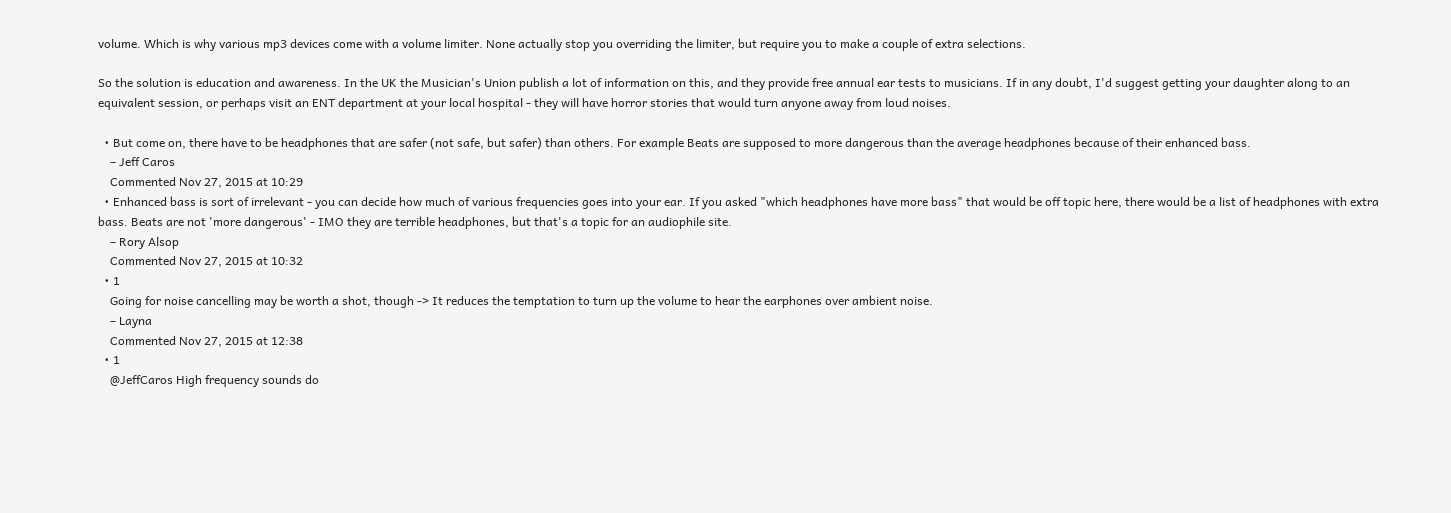volume. Which is why various mp3 devices come with a volume limiter. None actually stop you overriding the limiter, but require you to make a couple of extra selections.

So the solution is education and awareness. In the UK the Musician's Union publish a lot of information on this, and they provide free annual ear tests to musicians. If in any doubt, I'd suggest getting your daughter along to an equivalent session, or perhaps visit an ENT department at your local hospital - they will have horror stories that would turn anyone away from loud noises.

  • But come on, there have to be headphones that are safer (not safe, but safer) than others. For example Beats are supposed to more dangerous than the average headphones because of their enhanced bass.
    – Jeff Caros
    Commented Nov 27, 2015 at 10:29
  • Enhanced bass is sort of irrelevant - you can decide how much of various frequencies goes into your ear. If you asked "which headphones have more bass" that would be off topic here, there would be a list of headphones with extra bass. Beats are not 'more dangerous' - IMO they are terrible headphones, but that's a topic for an audiophile site.
    – Rory Alsop
    Commented Nov 27, 2015 at 10:32
  • 1
    Going for noise cancelling may be worth a shot, though -> It reduces the temptation to turn up the volume to hear the earphones over ambient noise.
    – Layna
    Commented Nov 27, 2015 at 12:38
  • 1
    @JeffCaros High frequency sounds do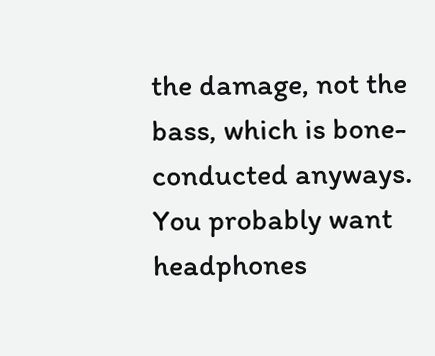the damage, not the bass, which is bone-conducted anyways. You probably want headphones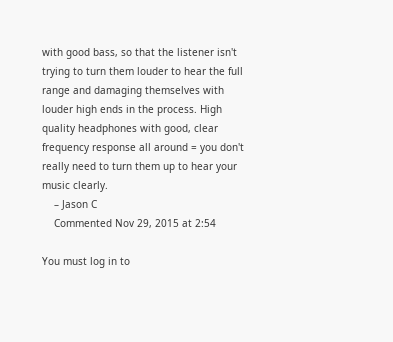with good bass, so that the listener isn't trying to turn them louder to hear the full range and damaging themselves with louder high ends in the process. High quality headphones with good, clear frequency response all around = you don't really need to turn them up to hear your music clearly.
    – Jason C
    Commented Nov 29, 2015 at 2:54

You must log in to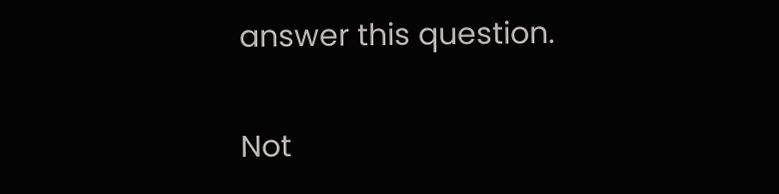answer this question.

Not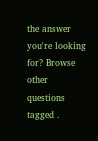the answer you're looking for? Browse other questions tagged .